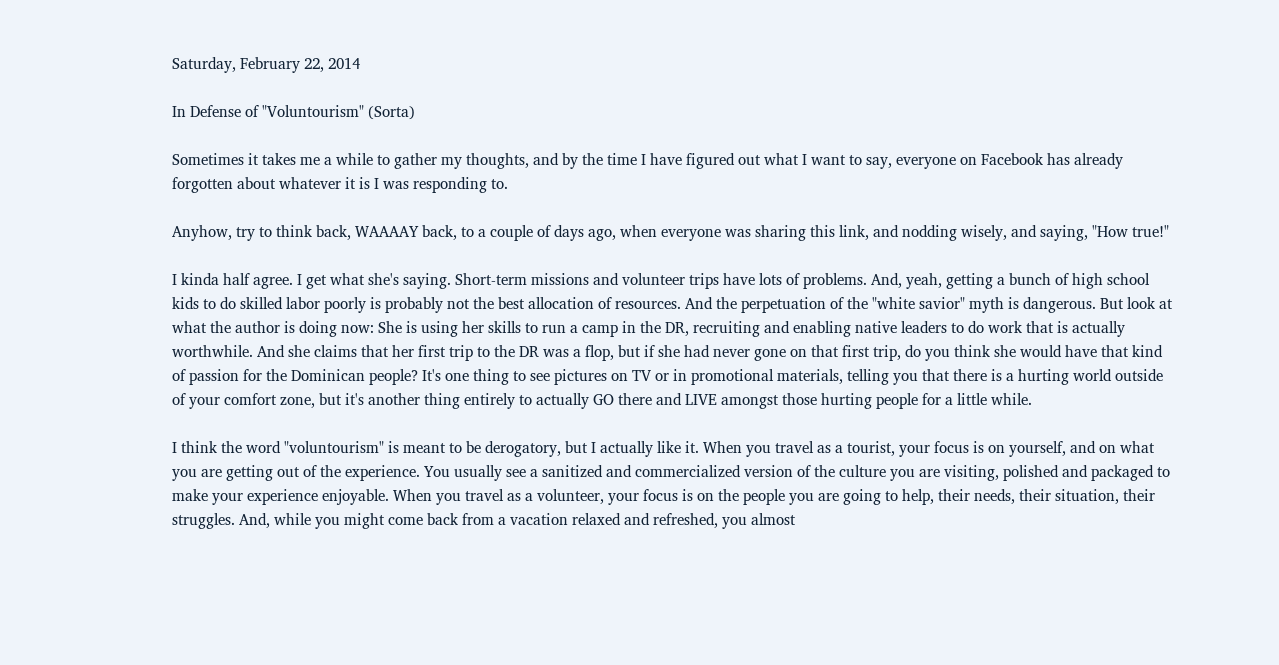Saturday, February 22, 2014

In Defense of "Voluntourism" (Sorta)

Sometimes it takes me a while to gather my thoughts, and by the time I have figured out what I want to say, everyone on Facebook has already forgotten about whatever it is I was responding to.

Anyhow, try to think back, WAAAAY back, to a couple of days ago, when everyone was sharing this link, and nodding wisely, and saying, "How true!"

I kinda half agree. I get what she's saying. Short-term missions and volunteer trips have lots of problems. And, yeah, getting a bunch of high school kids to do skilled labor poorly is probably not the best allocation of resources. And the perpetuation of the "white savior" myth is dangerous. But look at what the author is doing now: She is using her skills to run a camp in the DR, recruiting and enabling native leaders to do work that is actually worthwhile. And she claims that her first trip to the DR was a flop, but if she had never gone on that first trip, do you think she would have that kind of passion for the Dominican people? It's one thing to see pictures on TV or in promotional materials, telling you that there is a hurting world outside of your comfort zone, but it's another thing entirely to actually GO there and LIVE amongst those hurting people for a little while.

I think the word "voluntourism" is meant to be derogatory, but I actually like it. When you travel as a tourist, your focus is on yourself, and on what you are getting out of the experience. You usually see a sanitized and commercialized version of the culture you are visiting, polished and packaged to make your experience enjoyable. When you travel as a volunteer, your focus is on the people you are going to help, their needs, their situation, their struggles. And, while you might come back from a vacation relaxed and refreshed, you almost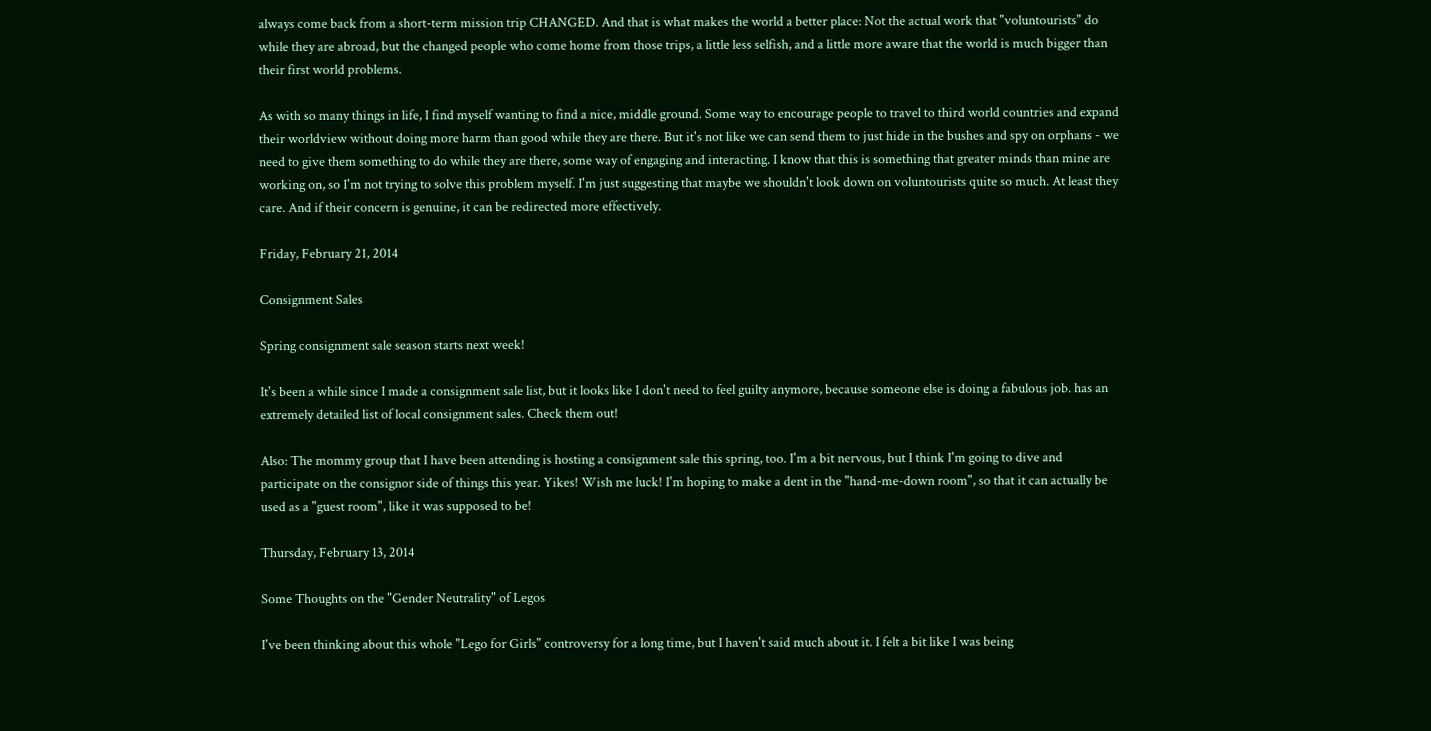always come back from a short-term mission trip CHANGED. And that is what makes the world a better place: Not the actual work that "voluntourists" do while they are abroad, but the changed people who come home from those trips, a little less selfish, and a little more aware that the world is much bigger than their first world problems.

As with so many things in life, I find myself wanting to find a nice, middle ground. Some way to encourage people to travel to third world countries and expand their worldview without doing more harm than good while they are there. But it's not like we can send them to just hide in the bushes and spy on orphans - we need to give them something to do while they are there, some way of engaging and interacting. I know that this is something that greater minds than mine are working on, so I'm not trying to solve this problem myself. I'm just suggesting that maybe we shouldn't look down on voluntourists quite so much. At least they care. And if their concern is genuine, it can be redirected more effectively.

Friday, February 21, 2014

Consignment Sales

Spring consignment sale season starts next week!

It's been a while since I made a consignment sale list, but it looks like I don't need to feel guilty anymore, because someone else is doing a fabulous job. has an extremely detailed list of local consignment sales. Check them out!

Also: The mommy group that I have been attending is hosting a consignment sale this spring, too. I'm a bit nervous, but I think I'm going to dive and participate on the consignor side of things this year. Yikes! Wish me luck! I'm hoping to make a dent in the "hand-me-down room", so that it can actually be used as a "guest room", like it was supposed to be!

Thursday, February 13, 2014

Some Thoughts on the "Gender Neutrality" of Legos

I've been thinking about this whole "Lego for Girls" controversy for a long time, but I haven't said much about it. I felt a bit like I was being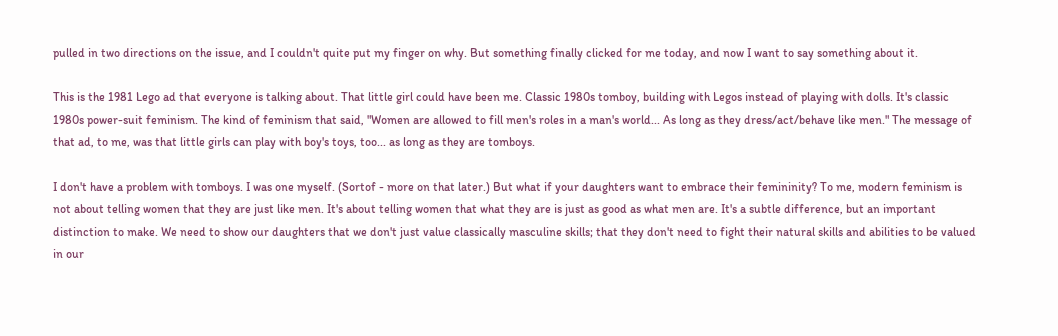pulled in two directions on the issue, and I couldn't quite put my finger on why. But something finally clicked for me today, and now I want to say something about it.

This is the 1981 Lego ad that everyone is talking about. That little girl could have been me. Classic 1980s tomboy, building with Legos instead of playing with dolls. It's classic 1980s power-suit feminism. The kind of feminism that said, "Women are allowed to fill men's roles in a man's world... As long as they dress/act/behave like men." The message of that ad, to me, was that little girls can play with boy's toys, too... as long as they are tomboys.

I don't have a problem with tomboys. I was one myself. (Sortof - more on that later.) But what if your daughters want to embrace their femininity? To me, modern feminism is not about telling women that they are just like men. It's about telling women that what they are is just as good as what men are. It's a subtle difference, but an important distinction to make. We need to show our daughters that we don't just value classically masculine skills; that they don't need to fight their natural skills and abilities to be valued in our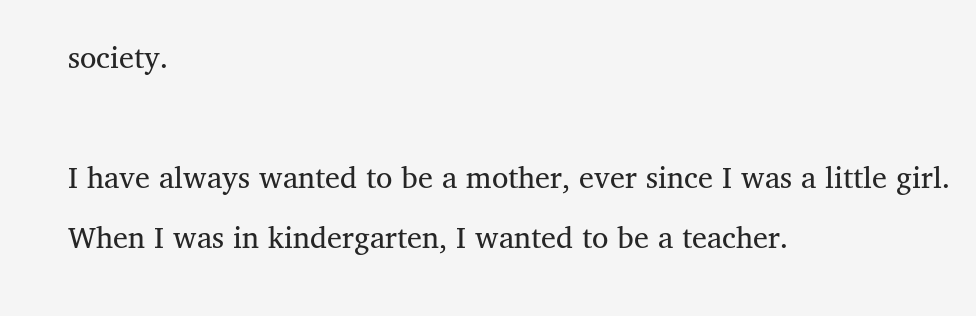society.

I have always wanted to be a mother, ever since I was a little girl. When I was in kindergarten, I wanted to be a teacher.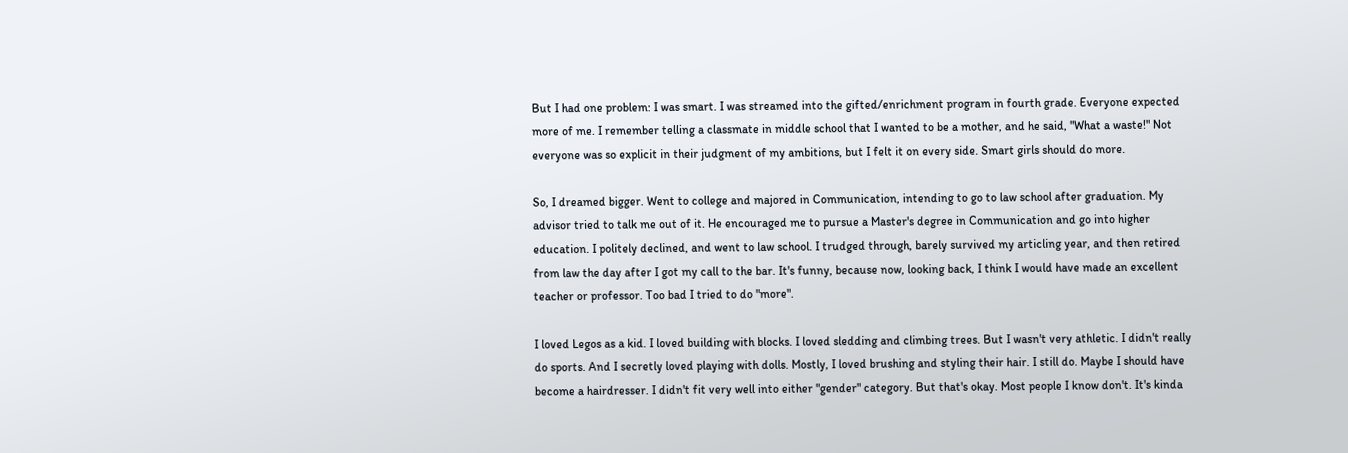But I had one problem: I was smart. I was streamed into the gifted/enrichment program in fourth grade. Everyone expected more of me. I remember telling a classmate in middle school that I wanted to be a mother, and he said, "What a waste!" Not everyone was so explicit in their judgment of my ambitions, but I felt it on every side. Smart girls should do more.

So, I dreamed bigger. Went to college and majored in Communication, intending to go to law school after graduation. My advisor tried to talk me out of it. He encouraged me to pursue a Master's degree in Communication and go into higher education. I politely declined, and went to law school. I trudged through, barely survived my articling year, and then retired from law the day after I got my call to the bar. It's funny, because now, looking back, I think I would have made an excellent teacher or professor. Too bad I tried to do "more".

I loved Legos as a kid. I loved building with blocks. I loved sledding and climbing trees. But I wasn't very athletic. I didn't really do sports. And I secretly loved playing with dolls. Mostly, I loved brushing and styling their hair. I still do. Maybe I should have become a hairdresser. I didn't fit very well into either "gender" category. But that's okay. Most people I know don't. It's kinda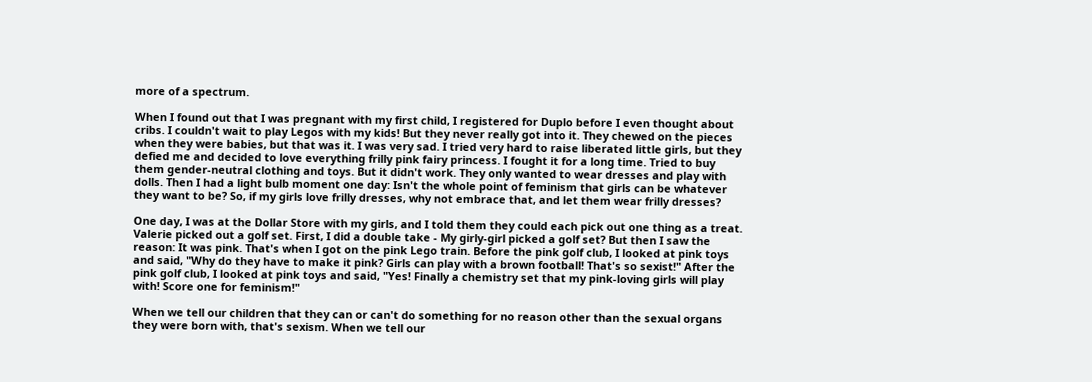more of a spectrum.

When I found out that I was pregnant with my first child, I registered for Duplo before I even thought about cribs. I couldn't wait to play Legos with my kids! But they never really got into it. They chewed on the pieces when they were babies, but that was it. I was very sad. I tried very hard to raise liberated little girls, but they defied me and decided to love everything frilly pink fairy princess. I fought it for a long time. Tried to buy them gender-neutral clothing and toys. But it didn't work. They only wanted to wear dresses and play with dolls. Then I had a light bulb moment one day: Isn't the whole point of feminism that girls can be whatever they want to be? So, if my girls love frilly dresses, why not embrace that, and let them wear frilly dresses?

One day, I was at the Dollar Store with my girls, and I told them they could each pick out one thing as a treat. Valerie picked out a golf set. First, I did a double take - My girly-girl picked a golf set? But then I saw the reason: It was pink. That's when I got on the pink Lego train. Before the pink golf club, I looked at pink toys and said, "Why do they have to make it pink? Girls can play with a brown football! That's so sexist!" After the pink golf club, I looked at pink toys and said, "Yes! Finally a chemistry set that my pink-loving girls will play with! Score one for feminism!"

When we tell our children that they can or can't do something for no reason other than the sexual organs they were born with, that's sexism. When we tell our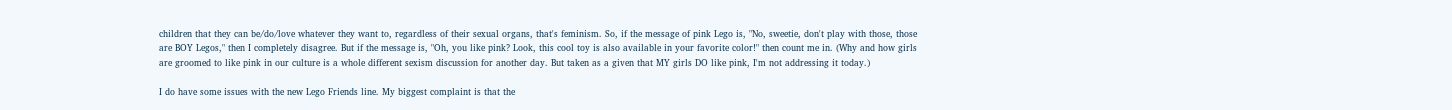children that they can be/do/love whatever they want to, regardless of their sexual organs, that's feminism. So, if the message of pink Lego is, "No, sweetie, don't play with those, those are BOY Legos," then I completely disagree. But if the message is, "Oh, you like pink? Look, this cool toy is also available in your favorite color!" then count me in. (Why and how girls are groomed to like pink in our culture is a whole different sexism discussion for another day. But taken as a given that MY girls DO like pink, I'm not addressing it today.)

I do have some issues with the new Lego Friends line. My biggest complaint is that the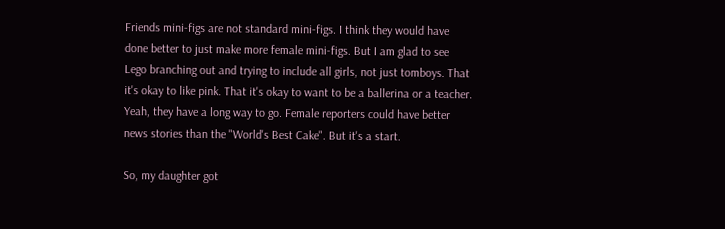Friends mini-figs are not standard mini-figs. I think they would have done better to just make more female mini-figs. But I am glad to see Lego branching out and trying to include all girls, not just tomboys. That it's okay to like pink. That it's okay to want to be a ballerina or a teacher. Yeah, they have a long way to go. Female reporters could have better news stories than the "World's Best Cake". But it's a start.

So, my daughter got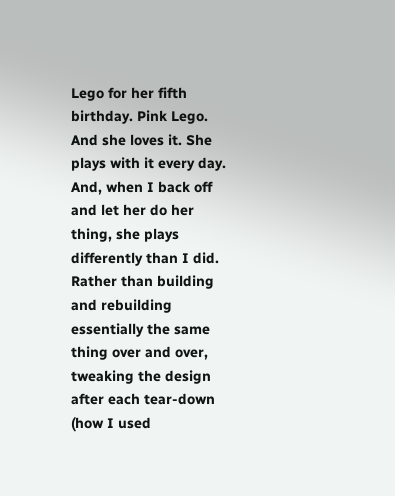Lego for her fifth birthday. Pink Lego. And she loves it. She plays with it every day. And, when I back off and let her do her thing, she plays differently than I did. Rather than building and rebuilding essentially the same thing over and over, tweaking the design after each tear-down (how I used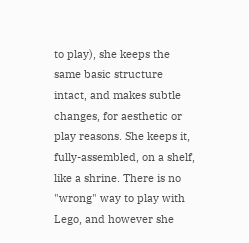to play), she keeps the same basic structure intact, and makes subtle changes, for aesthetic or play reasons. She keeps it, fully-assembled, on a shelf, like a shrine. There is no "wrong" way to play with Lego, and however she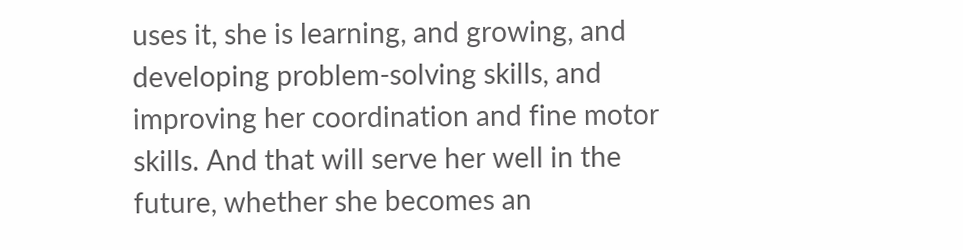uses it, she is learning, and growing, and developing problem-solving skills, and improving her coordination and fine motor skills. And that will serve her well in the future, whether she becomes an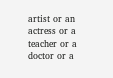artist or an actress or a teacher or a doctor or a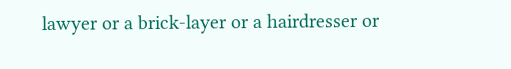lawyer or a brick-layer or a hairdresser or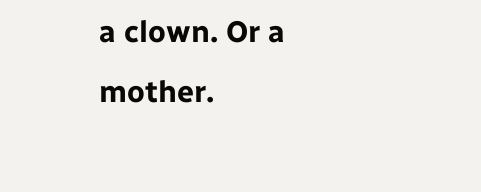a clown. Or a mother.